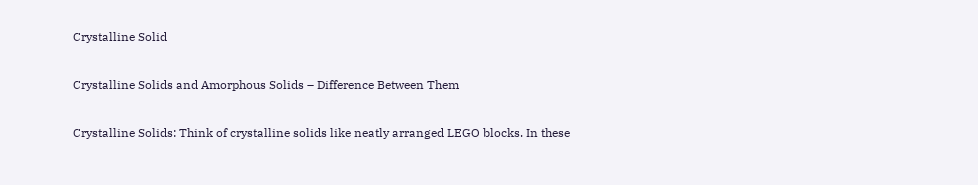Crystalline Solid

Crystalline Solids and Amorphous Solids – Difference Between Them

Crystalline Solids: Think of crystalline solids like neatly arranged LEGO blocks. In these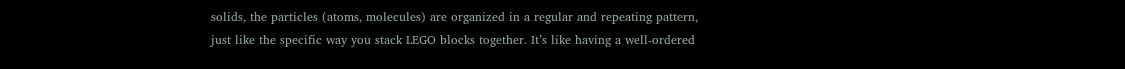solids, the particles (atoms, molecules) are organized in a regular and repeating pattern, just like the specific way you stack LEGO blocks together. It’s like having a well-ordered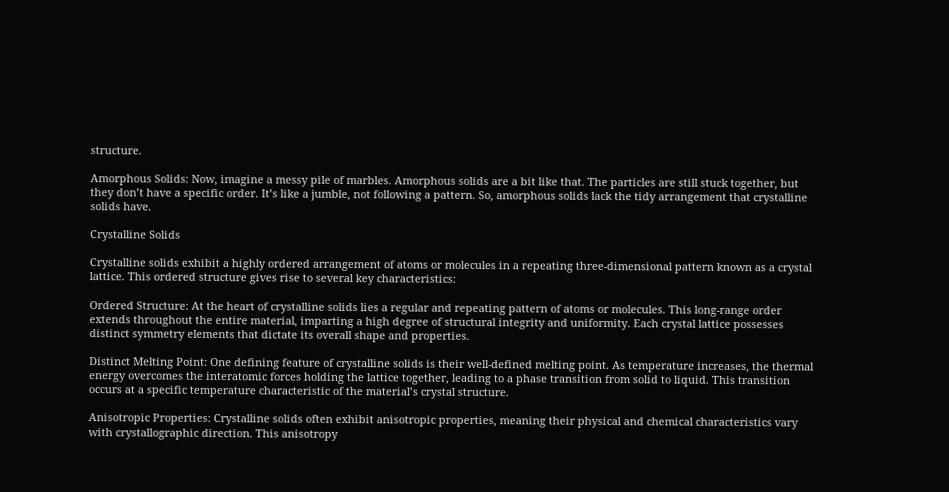structure.

Amorphous Solids: Now, imagine a messy pile of marbles. Amorphous solids are a bit like that. The particles are still stuck together, but they don’t have a specific order. It’s like a jumble, not following a pattern. So, amorphous solids lack the tidy arrangement that crystalline solids have.

Crystalline Solids

Crystalline solids exhibit a highly ordered arrangement of atoms or molecules in a repeating three-dimensional pattern known as a crystal lattice. This ordered structure gives rise to several key characteristics:

Ordered Structure: At the heart of crystalline solids lies a regular and repeating pattern of atoms or molecules. This long-range order extends throughout the entire material, imparting a high degree of structural integrity and uniformity. Each crystal lattice possesses distinct symmetry elements that dictate its overall shape and properties.

Distinct Melting Point: One defining feature of crystalline solids is their well-defined melting point. As temperature increases, the thermal energy overcomes the interatomic forces holding the lattice together, leading to a phase transition from solid to liquid. This transition occurs at a specific temperature characteristic of the material’s crystal structure.

Anisotropic Properties: Crystalline solids often exhibit anisotropic properties, meaning their physical and chemical characteristics vary with crystallographic direction. This anisotropy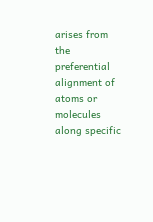arises from the preferential alignment of atoms or molecules along specific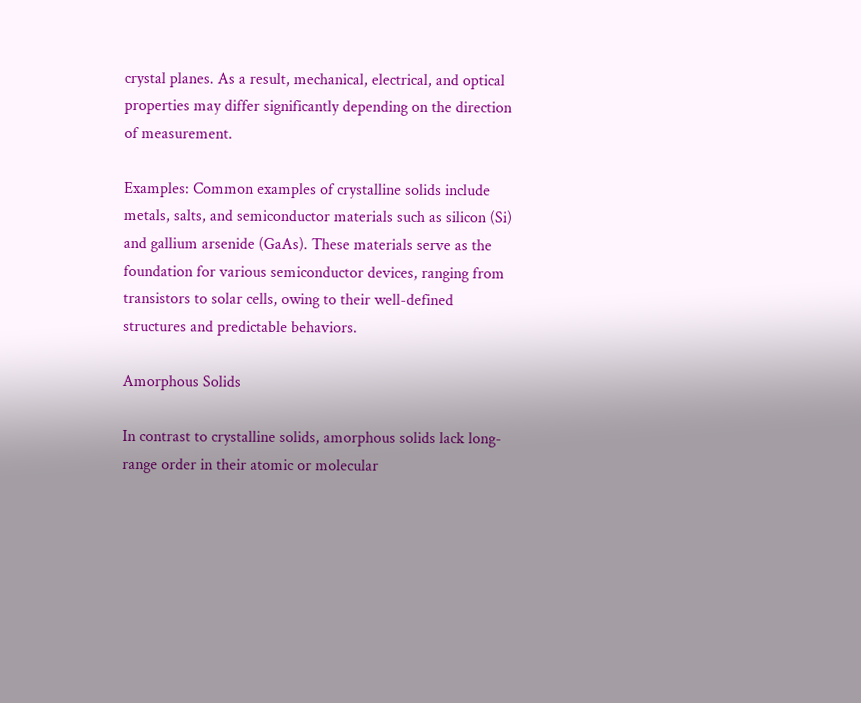crystal planes. As a result, mechanical, electrical, and optical properties may differ significantly depending on the direction of measurement.

Examples: Common examples of crystalline solids include metals, salts, and semiconductor materials such as silicon (Si) and gallium arsenide (GaAs). These materials serve as the foundation for various semiconductor devices, ranging from transistors to solar cells, owing to their well-defined structures and predictable behaviors.

Amorphous Solids

In contrast to crystalline solids, amorphous solids lack long-range order in their atomic or molecular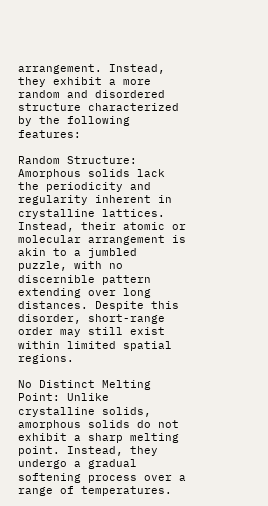arrangement. Instead, they exhibit a more random and disordered structure characterized by the following features:

Random Structure: Amorphous solids lack the periodicity and regularity inherent in crystalline lattices. Instead, their atomic or molecular arrangement is akin to a jumbled puzzle, with no discernible pattern extending over long distances. Despite this disorder, short-range order may still exist within limited spatial regions.

No Distinct Melting Point: Unlike crystalline solids, amorphous solids do not exhibit a sharp melting point. Instead, they undergo a gradual softening process over a range of temperatures.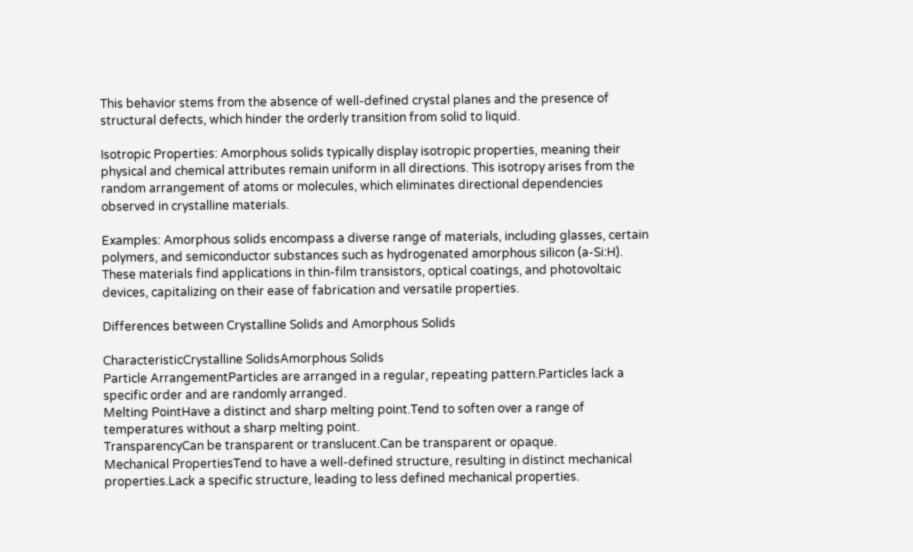This behavior stems from the absence of well-defined crystal planes and the presence of structural defects, which hinder the orderly transition from solid to liquid.

Isotropic Properties: Amorphous solids typically display isotropic properties, meaning their physical and chemical attributes remain uniform in all directions. This isotropy arises from the random arrangement of atoms or molecules, which eliminates directional dependencies observed in crystalline materials.

Examples: Amorphous solids encompass a diverse range of materials, including glasses, certain polymers, and semiconductor substances such as hydrogenated amorphous silicon (a-Si:H). These materials find applications in thin-film transistors, optical coatings, and photovoltaic devices, capitalizing on their ease of fabrication and versatile properties.

Differences between Crystalline Solids and Amorphous Solids

CharacteristicCrystalline SolidsAmorphous Solids
Particle ArrangementParticles are arranged in a regular, repeating pattern.Particles lack a specific order and are randomly arranged.
Melting PointHave a distinct and sharp melting point.Tend to soften over a range of temperatures without a sharp melting point.
TransparencyCan be transparent or translucent.Can be transparent or opaque.
Mechanical PropertiesTend to have a well-defined structure, resulting in distinct mechanical properties.Lack a specific structure, leading to less defined mechanical properties.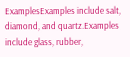ExamplesExamples include salt, diamond, and quartz.Examples include glass, rubber,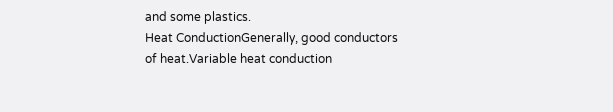and some plastics.
Heat ConductionGenerally, good conductors of heat.Variable heat conduction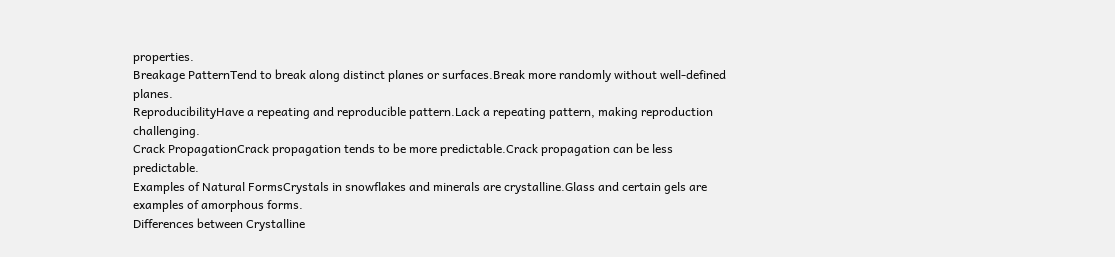properties.
Breakage PatternTend to break along distinct planes or surfaces.Break more randomly without well-defined planes.
ReproducibilityHave a repeating and reproducible pattern.Lack a repeating pattern, making reproduction challenging.
Crack PropagationCrack propagation tends to be more predictable.Crack propagation can be less predictable.
Examples of Natural FormsCrystals in snowflakes and minerals are crystalline.Glass and certain gels are examples of amorphous forms.
Differences between Crystalline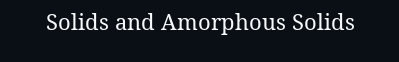Solids and Amorphous Solids